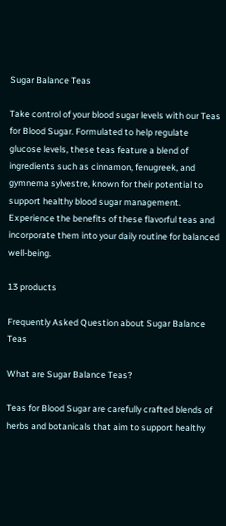Sugar Balance Teas

Take control of your blood sugar levels with our Teas for Blood Sugar. Formulated to help regulate glucose levels, these teas feature a blend of ingredients such as cinnamon, fenugreek, and gymnema sylvestre, known for their potential to support healthy blood sugar management. Experience the benefits of these flavorful teas and incorporate them into your daily routine for balanced well-being.

13 products

Frequently Asked Question about Sugar Balance Teas

What are Sugar Balance Teas?

Teas for Blood Sugar are carefully crafted blends of herbs and botanicals that aim to support healthy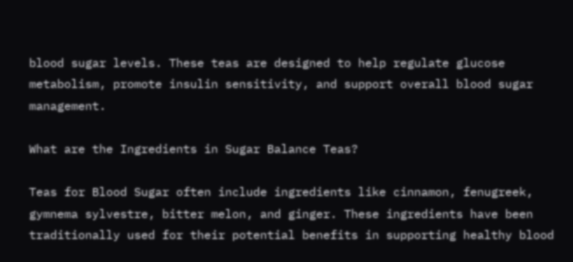blood sugar levels. These teas are designed to help regulate glucose metabolism, promote insulin sensitivity, and support overall blood sugar management.

What are the Ingredients in Sugar Balance Teas?

Teas for Blood Sugar often include ingredients like cinnamon, fenugreek, gymnema sylvestre, bitter melon, and ginger. These ingredients have been traditionally used for their potential benefits in supporting healthy blood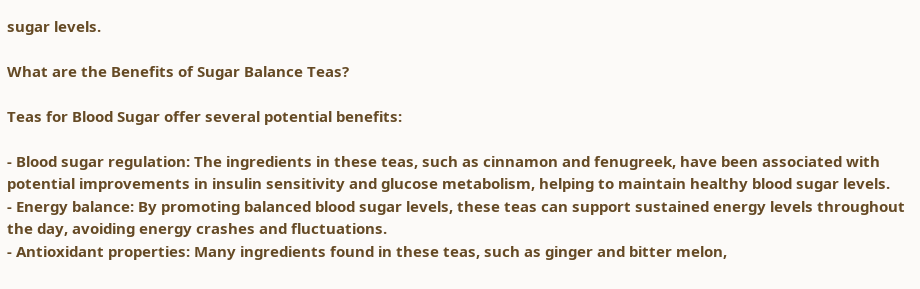sugar levels.

What are the Benefits of Sugar Balance Teas?

Teas for Blood Sugar offer several potential benefits:

- Blood sugar regulation: The ingredients in these teas, such as cinnamon and fenugreek, have been associated with potential improvements in insulin sensitivity and glucose metabolism, helping to maintain healthy blood sugar levels.
- Energy balance: By promoting balanced blood sugar levels, these teas can support sustained energy levels throughout the day, avoiding energy crashes and fluctuations.
- Antioxidant properties: Many ingredients found in these teas, such as ginger and bitter melon,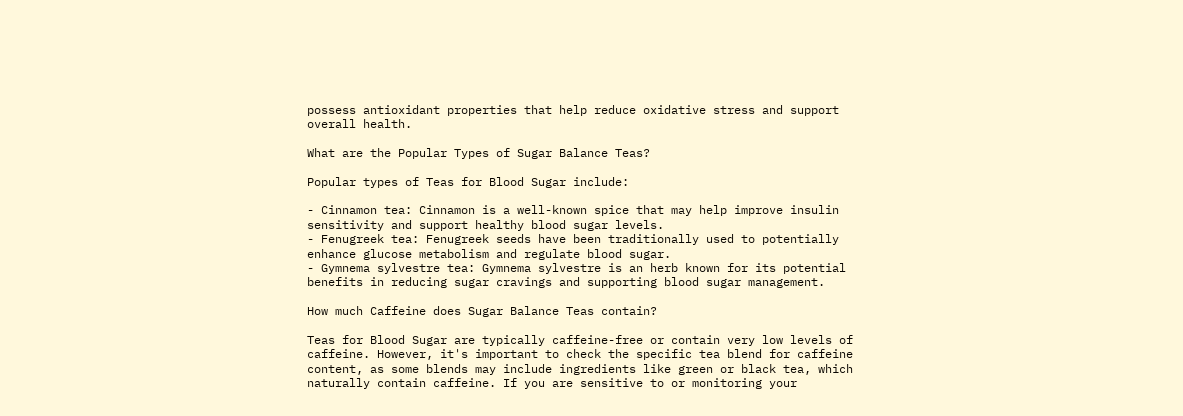possess antioxidant properties that help reduce oxidative stress and support overall health.

What are the Popular Types of Sugar Balance Teas?

Popular types of Teas for Blood Sugar include:

- Cinnamon tea: Cinnamon is a well-known spice that may help improve insulin sensitivity and support healthy blood sugar levels.
- Fenugreek tea: Fenugreek seeds have been traditionally used to potentially enhance glucose metabolism and regulate blood sugar.
- Gymnema sylvestre tea: Gymnema sylvestre is an herb known for its potential benefits in reducing sugar cravings and supporting blood sugar management.

How much Caffeine does Sugar Balance Teas contain?

Teas for Blood Sugar are typically caffeine-free or contain very low levels of caffeine. However, it's important to check the specific tea blend for caffeine content, as some blends may include ingredients like green or black tea, which naturally contain caffeine. If you are sensitive to or monitoring your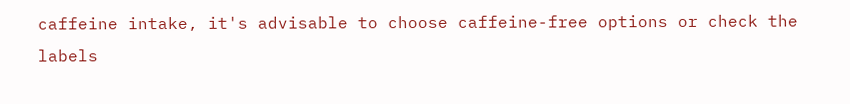caffeine intake, it's advisable to choose caffeine-free options or check the labels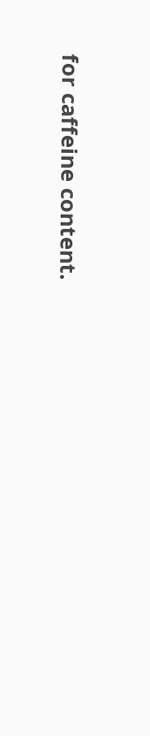for caffeine content.